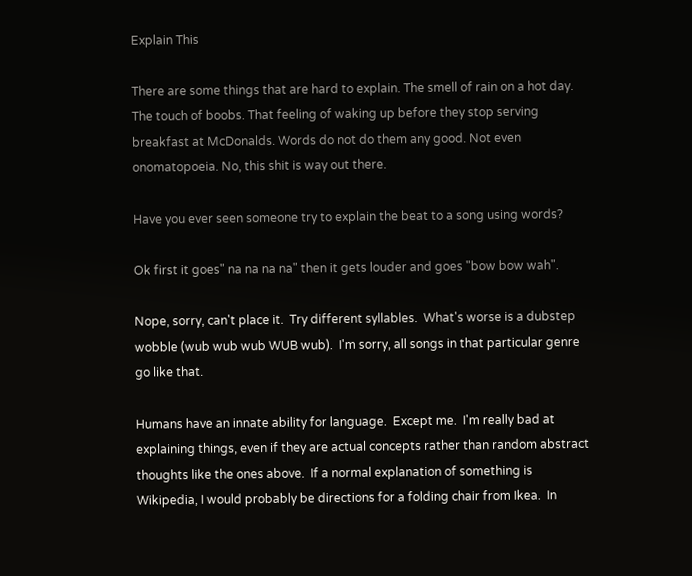Explain This

There are some things that are hard to explain. The smell of rain on a hot day. The touch of boobs. That feeling of waking up before they stop serving breakfast at McDonalds. Words do not do them any good. Not even onomatopoeia. No, this shit is way out there.

Have you ever seen someone try to explain the beat to a song using words?

Ok first it goes" na na na na" then it gets louder and goes "bow bow wah".

Nope, sorry, can't place it.  Try different syllables.  What's worse is a dubstep wobble (wub wub wub WUB wub).  I'm sorry, all songs in that particular genre go like that.

Humans have an innate ability for language.  Except me.  I'm really bad at explaining things, even if they are actual concepts rather than random abstract thoughts like the ones above.  If a normal explanation of something is Wikipedia, I would probably be directions for a folding chair from Ikea.  In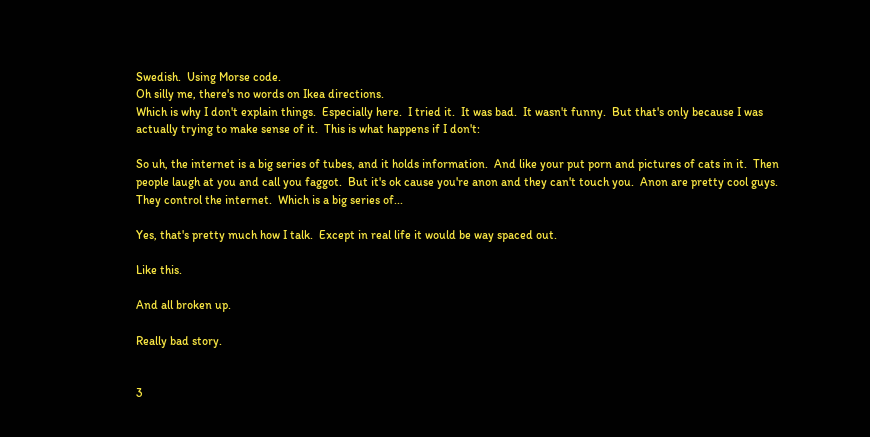Swedish.  Using Morse code.
Oh silly me, there's no words on Ikea directions.
Which is why I don't explain things.  Especially here.  I tried it.  It was bad.  It wasn't funny.  But that's only because I was actually trying to make sense of it.  This is what happens if I don't:

So uh, the internet is a big series of tubes, and it holds information.  And like your put porn and pictures of cats in it.  Then people laugh at you and call you faggot.  But it's ok cause you're anon and they can't touch you.  Anon are pretty cool guys.  They control the internet.  Which is a big series of...

Yes, that's pretty much how I talk.  Except in real life it would be way spaced out.

Like this.

And all broken up.

Really bad story.


3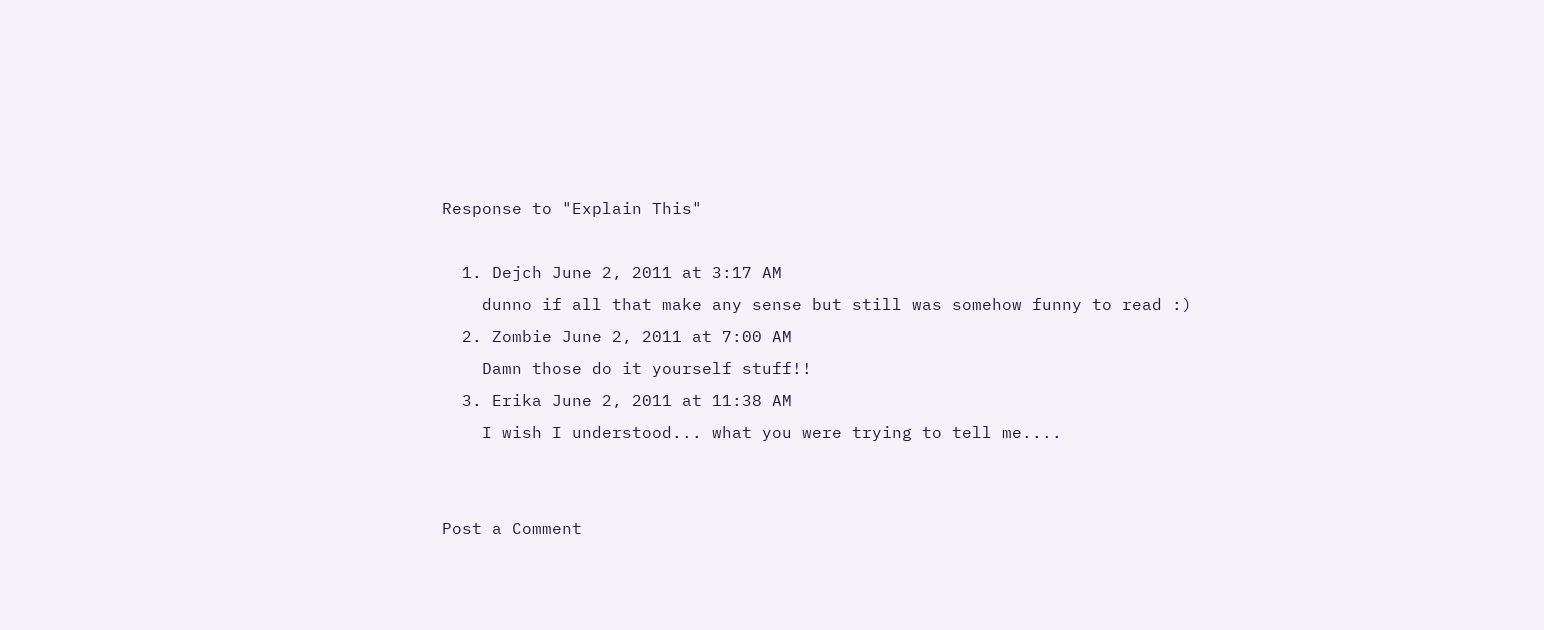Response to "Explain This"

  1. Dejch June 2, 2011 at 3:17 AM
    dunno if all that make any sense but still was somehow funny to read :)
  2. Zombie June 2, 2011 at 7:00 AM
    Damn those do it yourself stuff!!
  3. Erika June 2, 2011 at 11:38 AM
    I wish I understood... what you were trying to tell me....


Post a Comment